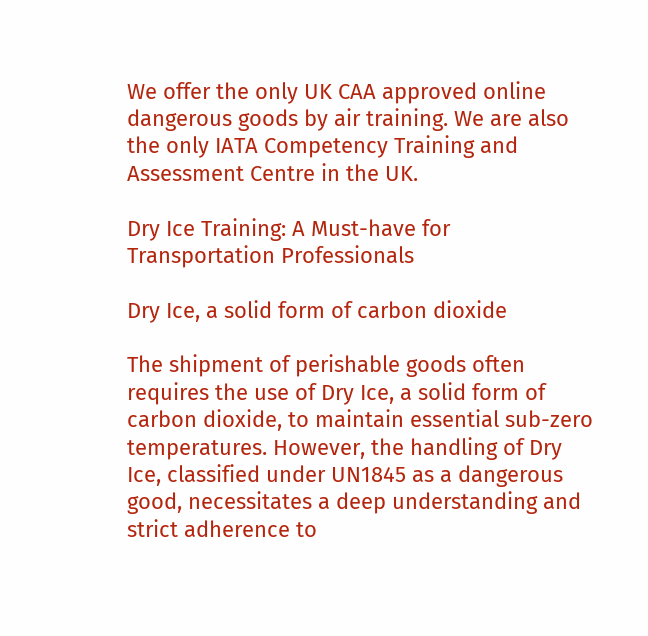We offer the only UK CAA approved online dangerous goods by air training. We are also the only IATA Competency Training and Assessment Centre in the UK.

Dry Ice Training: A Must-have for Transportation Professionals

Dry Ice, a solid form of carbon dioxide

The shipment of perishable goods often requires the use of Dry Ice, a solid form of carbon dioxide, to maintain essential sub-zero temperatures. However, the handling of Dry Ice, classified under UN1845 as a dangerous good, necessitates a deep understanding and strict adherence to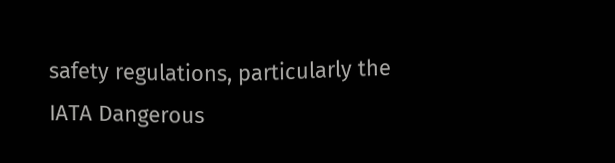safety regulations, particularly the IATA Dangerous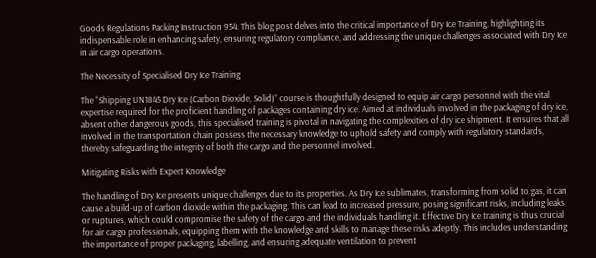Goods Regulations Packing Instruction 954. This blog post delves into the critical importance of Dry Ice Training, highlighting its indispensable role in enhancing safety, ensuring regulatory compliance, and addressing the unique challenges associated with Dry Ice in air cargo operations.

The Necessity of Specialised Dry Ice Training

The “Shipping UN1845 Dry Ice (Carbon Dioxide, Solid)” course is thoughtfully designed to equip air cargo personnel with the vital expertise required for the proficient handling of packages containing dry ice. Aimed at individuals involved in the packaging of dry ice, absent other dangerous goods, this specialised training is pivotal in navigating the complexities of dry ice shipment. It ensures that all involved in the transportation chain possess the necessary knowledge to uphold safety and comply with regulatory standards, thereby safeguarding the integrity of both the cargo and the personnel involved.

Mitigating Risks with Expert Knowledge

The handling of Dry Ice presents unique challenges due to its properties. As Dry Ice sublimates, transforming from solid to gas, it can cause a build-up of carbon dioxide within the packaging. This can lead to increased pressure, posing significant risks, including leaks or ruptures, which could compromise the safety of the cargo and the individuals handling it. Effective Dry Ice training is thus crucial for air cargo professionals, equipping them with the knowledge and skills to manage these risks adeptly. This includes understanding the importance of proper packaging, labelling, and ensuring adequate ventilation to prevent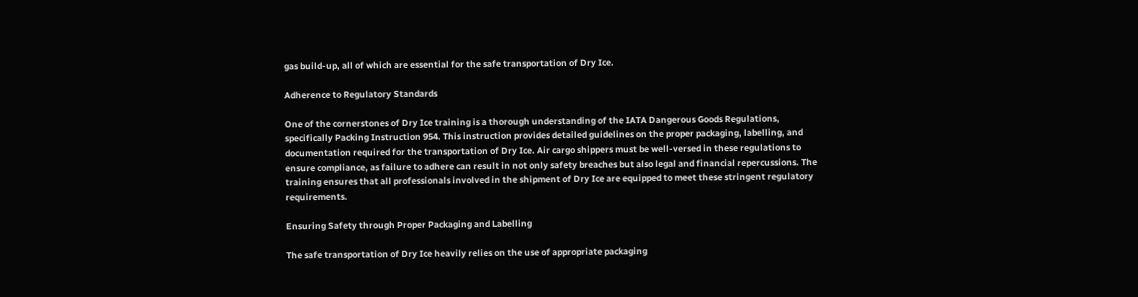gas build-up, all of which are essential for the safe transportation of Dry Ice.

Adherence to Regulatory Standards

One of the cornerstones of Dry Ice training is a thorough understanding of the IATA Dangerous Goods Regulations, specifically Packing Instruction 954. This instruction provides detailed guidelines on the proper packaging, labelling, and documentation required for the transportation of Dry Ice. Air cargo shippers must be well-versed in these regulations to ensure compliance, as failure to adhere can result in not only safety breaches but also legal and financial repercussions. The training ensures that all professionals involved in the shipment of Dry Ice are equipped to meet these stringent regulatory requirements.

Ensuring Safety through Proper Packaging and Labelling

The safe transportation of Dry Ice heavily relies on the use of appropriate packaging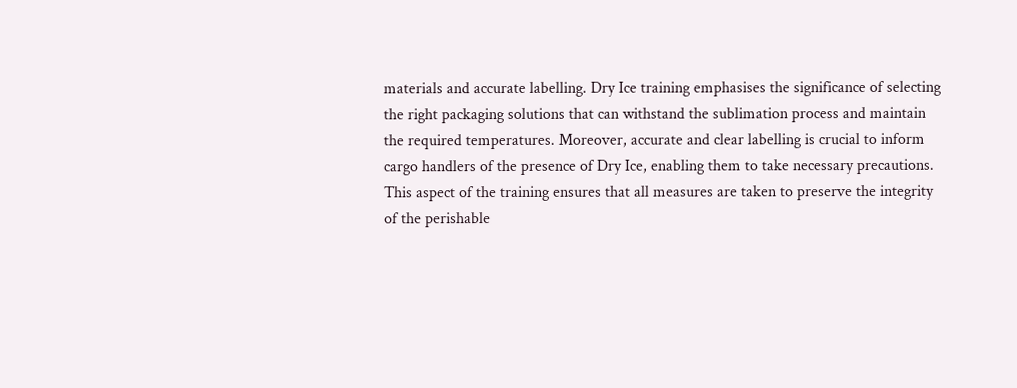materials and accurate labelling. Dry Ice training emphasises the significance of selecting the right packaging solutions that can withstand the sublimation process and maintain the required temperatures. Moreover, accurate and clear labelling is crucial to inform cargo handlers of the presence of Dry Ice, enabling them to take necessary precautions. This aspect of the training ensures that all measures are taken to preserve the integrity of the perishable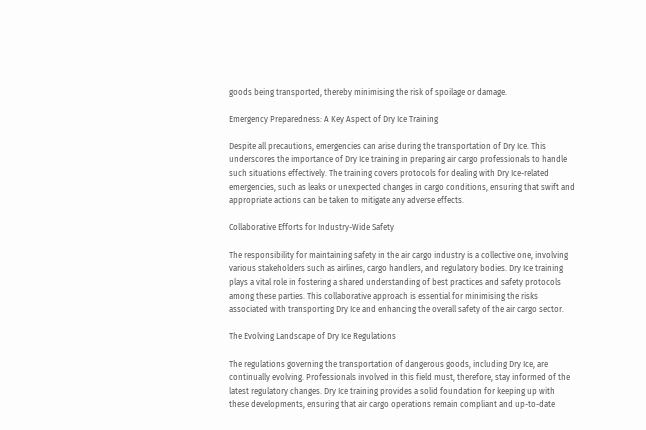goods being transported, thereby minimising the risk of spoilage or damage.

Emergency Preparedness: A Key Aspect of Dry Ice Training

Despite all precautions, emergencies can arise during the transportation of Dry Ice. This underscores the importance of Dry Ice training in preparing air cargo professionals to handle such situations effectively. The training covers protocols for dealing with Dry Ice-related emergencies, such as leaks or unexpected changes in cargo conditions, ensuring that swift and appropriate actions can be taken to mitigate any adverse effects.

Collaborative Efforts for Industry-Wide Safety

The responsibility for maintaining safety in the air cargo industry is a collective one, involving various stakeholders such as airlines, cargo handlers, and regulatory bodies. Dry Ice training plays a vital role in fostering a shared understanding of best practices and safety protocols among these parties. This collaborative approach is essential for minimising the risks associated with transporting Dry Ice and enhancing the overall safety of the air cargo sector.

The Evolving Landscape of Dry Ice Regulations

The regulations governing the transportation of dangerous goods, including Dry Ice, are continually evolving. Professionals involved in this field must, therefore, stay informed of the latest regulatory changes. Dry Ice training provides a solid foundation for keeping up with these developments, ensuring that air cargo operations remain compliant and up-to-date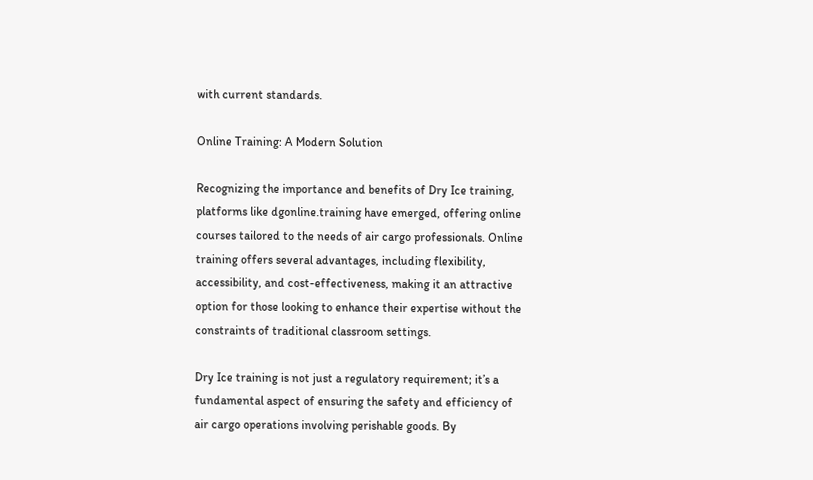with current standards.

Online Training: A Modern Solution

Recognizing the importance and benefits of Dry Ice training, platforms like dgonline.training have emerged, offering online courses tailored to the needs of air cargo professionals. Online training offers several advantages, including flexibility, accessibility, and cost-effectiveness, making it an attractive option for those looking to enhance their expertise without the constraints of traditional classroom settings.

Dry Ice training is not just a regulatory requirement; it’s a fundamental aspect of ensuring the safety and efficiency of air cargo operations involving perishable goods. By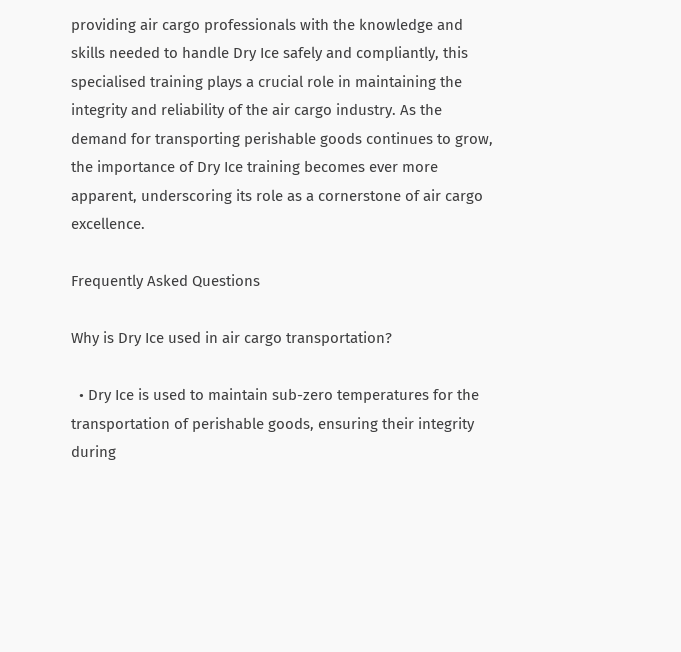providing air cargo professionals with the knowledge and skills needed to handle Dry Ice safely and compliantly, this specialised training plays a crucial role in maintaining the integrity and reliability of the air cargo industry. As the demand for transporting perishable goods continues to grow, the importance of Dry Ice training becomes ever more apparent, underscoring its role as a cornerstone of air cargo excellence.

Frequently Asked Questions

Why is Dry Ice used in air cargo transportation?

  • Dry Ice is used to maintain sub-zero temperatures for the transportation of perishable goods, ensuring their integrity during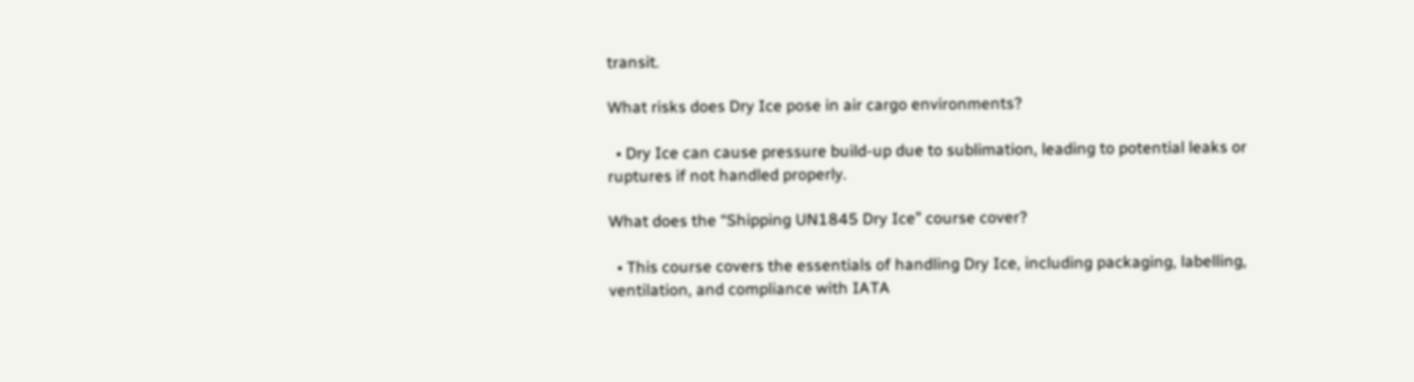transit.

What risks does Dry Ice pose in air cargo environments?

  • Dry Ice can cause pressure build-up due to sublimation, leading to potential leaks or ruptures if not handled properly.

What does the “Shipping UN1845 Dry Ice” course cover?

  • This course covers the essentials of handling Dry Ice, including packaging, labelling, ventilation, and compliance with IATA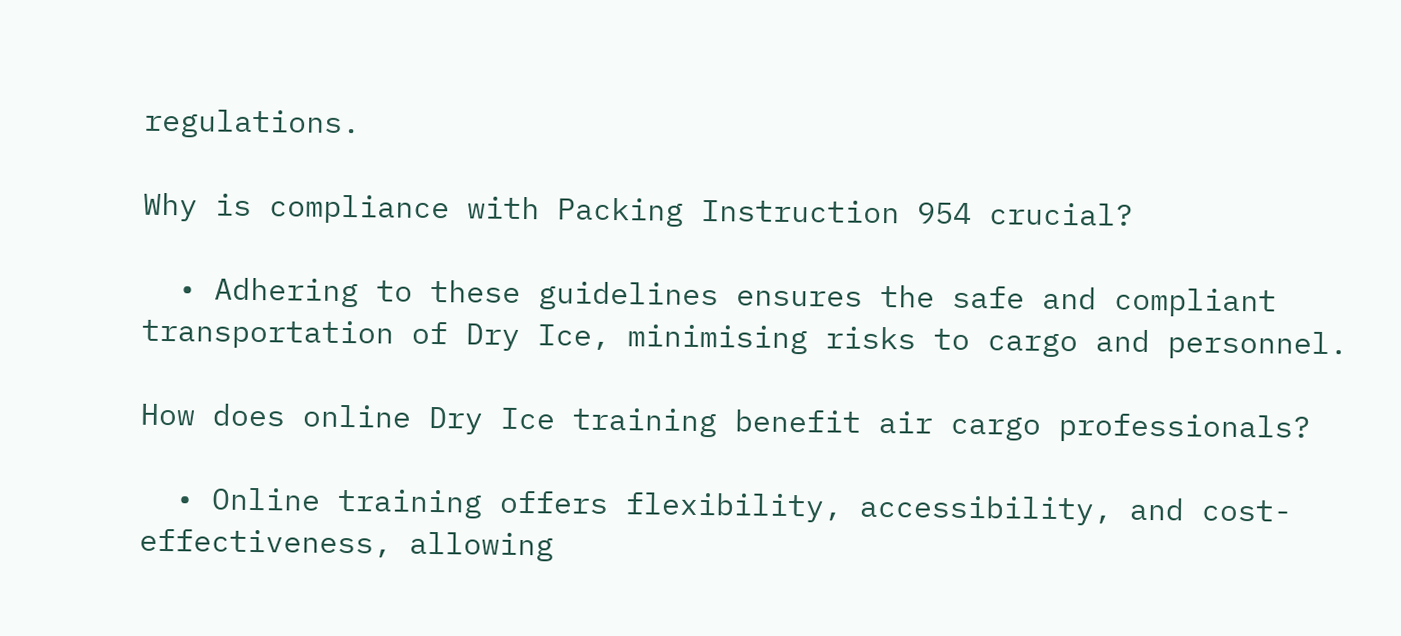regulations.

Why is compliance with Packing Instruction 954 crucial?

  • Adhering to these guidelines ensures the safe and compliant transportation of Dry Ice, minimising risks to cargo and personnel.

How does online Dry Ice training benefit air cargo professionals?

  • Online training offers flexibility, accessibility, and cost-effectiveness, allowing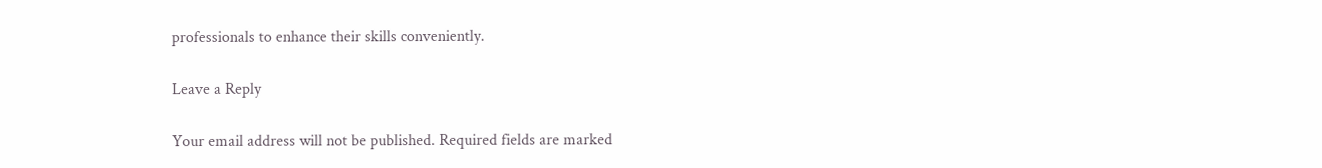professionals to enhance their skills conveniently.

Leave a Reply

Your email address will not be published. Required fields are marked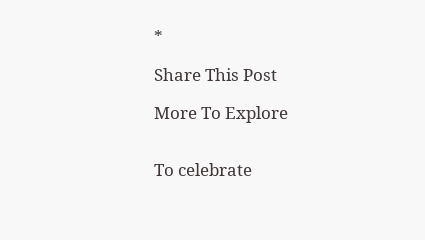*

Share This Post

More To Explore


To celebrate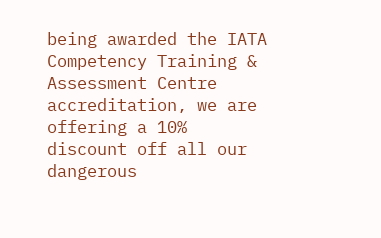being awarded the IATA Competency Training & Assessment Centre accreditation, we are offering a 10% discount off all our dangerous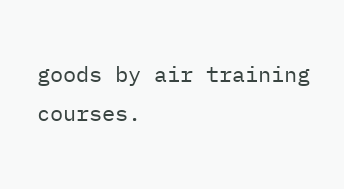goods by air training courses.